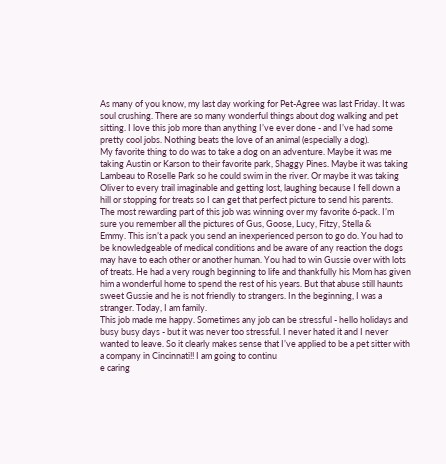As many of you know, my last day working for Pet-Agree was last Friday. It was soul crushing. There are so many wonderful things about dog walking and pet sitting. I love this job more than anything I’ve ever done - and I’ve had some pretty cool jobs. Nothing beats the love of an animal (especially a dog).
My favorite thing to do was to take a dog on an adventure. Maybe it was me taking Austin or Karson to their favorite park, Shaggy Pines. Maybe it was taking Lambeau to Roselle Park so he could swim in the river. Or maybe it was taking Oliver to every trail imaginable and getting lost, laughing because I fell down a hill or stopping for treats so I can get that perfect picture to send his parents.
The most rewarding part of this job was winning over my favorite 6-pack. I’m sure you remember all the pictures of Gus, Goose, Lucy, Fitzy, Stella &
Emmy. This isn’t a pack you send an inexperienced person to go do. You had to be knowledgeable of medical conditions and be aware of any reaction the dogs may have to each other or another human. You had to win Gussie over with lots of treats. He had a very rough beginning to life and thankfully his Mom has given him a wonderful home to spend the rest of his years. But that abuse still haunts sweet Gussie and he is not friendly to strangers. In the beginning, I was a stranger. Today, I am family.
This job made me happy. Sometimes any job can be stressful - hello holidays and busy busy days - but it was never too stressful. I never hated it and I never wanted to leave. So it clearly makes sense that I’ve applied to be a pet sitter with a company in Cincinnati!! I am going to continu
e caring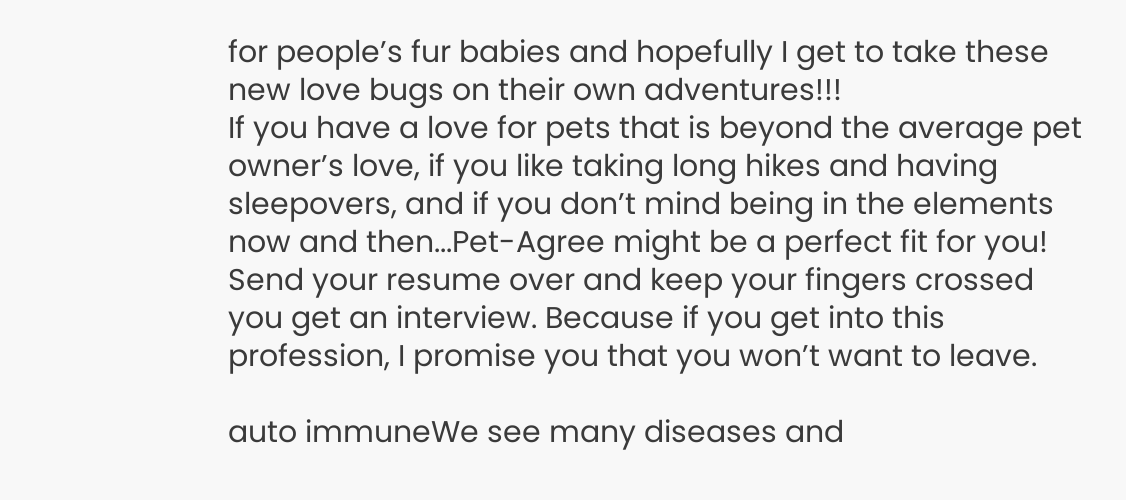for people’s fur babies and hopefully I get to take these new love bugs on their own adventures!!!
If you have a love for pets that is beyond the average pet owner’s love, if you like taking long hikes and having sleepovers, and if you don’t mind being in the elements now and then...Pet-Agree might be a perfect fit for you! Send your resume over and keep your fingers crossed you get an interview. Because if you get into this profession, I promise you that you won’t want to leave.

auto immuneWe see many diseases and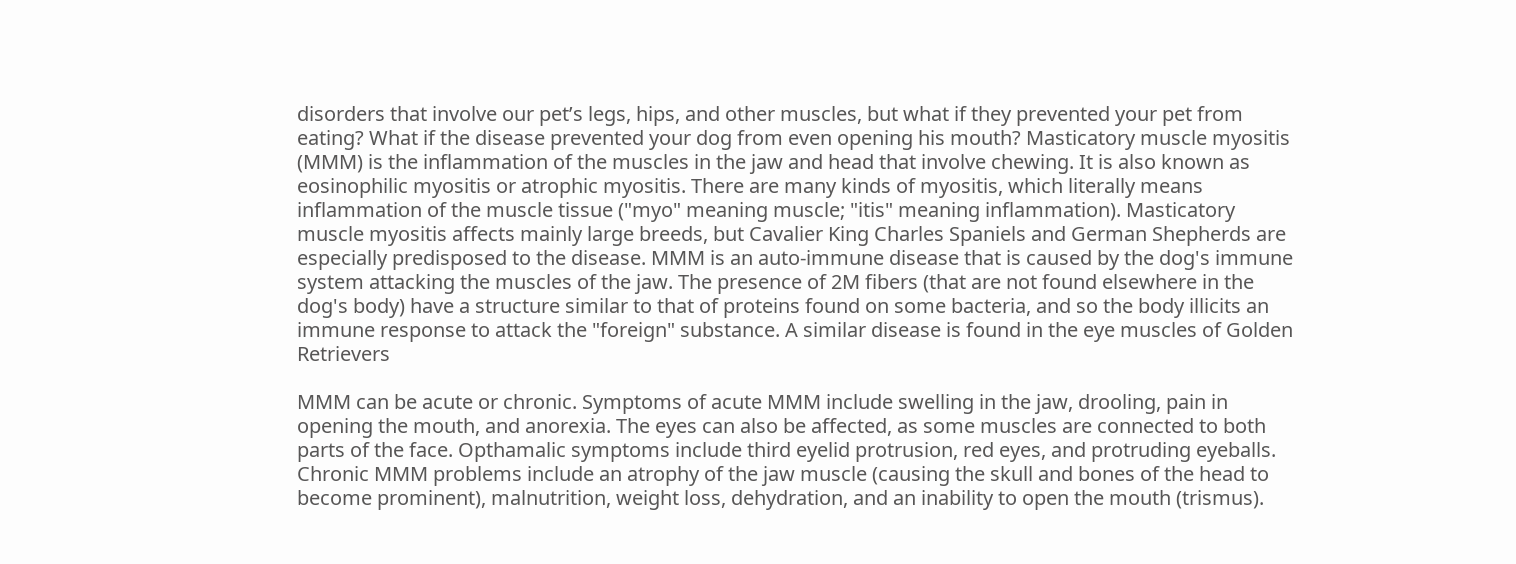disorders that involve our pet’s legs, hips, and other muscles, but what if they prevented your pet from eating? What if the disease prevented your dog from even opening his mouth? Masticatory muscle myositis (MMM) is the inflammation of the muscles in the jaw and head that involve chewing. It is also known as eosinophilic myositis or atrophic myositis. There are many kinds of myositis, which literally means inflammation of the muscle tissue ("myo" meaning muscle; "itis" meaning inflammation). Masticatory muscle myositis affects mainly large breeds, but Cavalier King Charles Spaniels and German Shepherds are especially predisposed to the disease. MMM is an auto-immune disease that is caused by the dog's immune system attacking the muscles of the jaw. The presence of 2M fibers (that are not found elsewhere in the dog's body) have a structure similar to that of proteins found on some bacteria, and so the body illicits an immune response to attack the "foreign" substance. A similar disease is found in the eye muscles of Golden Retrievers

MMM can be acute or chronic. Symptoms of acute MMM include swelling in the jaw, drooling, pain in opening the mouth, and anorexia. The eyes can also be affected, as some muscles are connected to both parts of the face. Opthamalic symptoms include third eyelid protrusion, red eyes, and protruding eyeballs. Chronic MMM problems include an atrophy of the jaw muscle (causing the skull and bones of the head to become prominent), malnutrition, weight loss, dehydration, and an inability to open the mouth (trismus).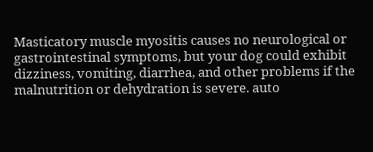Masticatory muscle myositis causes no neurological or gastrointestinal symptoms, but your dog could exhibit dizziness, vomiting, diarrhea, and other problems if the malnutrition or dehydration is severe. auto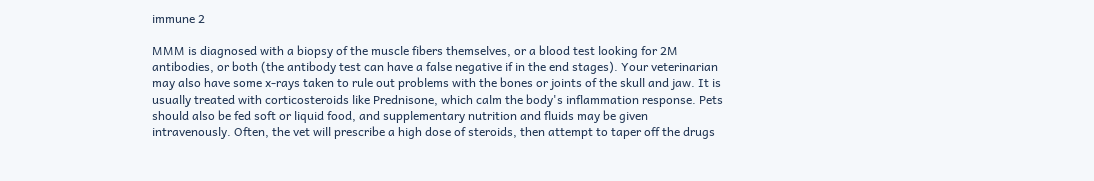immune 2

MMM is diagnosed with a biopsy of the muscle fibers themselves, or a blood test looking for 2M antibodies, or both (the antibody test can have a false negative if in the end stages). Your veterinarian may also have some x-rays taken to rule out problems with the bones or joints of the skull and jaw. It is usually treated with corticosteroids like Prednisone, which calm the body's inflammation response. Pets should also be fed soft or liquid food, and supplementary nutrition and fluids may be given intravenously. Often, the vet will prescribe a high dose of steroids, then attempt to taper off the drugs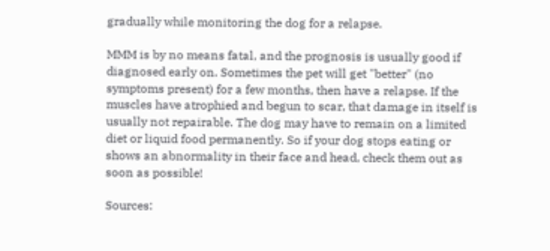gradually while monitoring the dog for a relapse.

MMM is by no means fatal, and the prognosis is usually good if diagnosed early on. Sometimes the pet will get "better" (no symptoms present) for a few months, then have a relapse. If the muscles have atrophied and begun to scar, that damage in itself is usually not repairable. The dog may have to remain on a limited diet or liquid food permanently. So if your dog stops eating or shows an abnormality in their face and head, check them out as soon as possible!

Sources: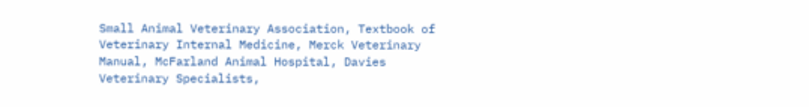Small Animal Veterinary Association, Textbook of Veterinary Internal Medicine, Merck Veterinary Manual, McFarland Animal Hospital, Davies Veterinary Specialists,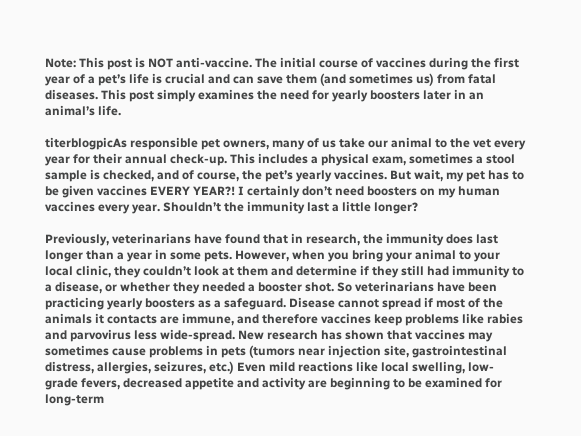Note: This post is NOT anti-vaccine. The initial course of vaccines during the first year of a pet’s life is crucial and can save them (and sometimes us) from fatal diseases. This post simply examines the need for yearly boosters later in an animal’s life.

titerblogpicAs responsible pet owners, many of us take our animal to the vet every year for their annual check-up. This includes a physical exam, sometimes a stool sample is checked, and of course, the pet’s yearly vaccines. But wait, my pet has to be given vaccines EVERY YEAR?! I certainly don’t need boosters on my human vaccines every year. Shouldn’t the immunity last a little longer?

Previously, veterinarians have found that in research, the immunity does last longer than a year in some pets. However, when you bring your animal to your local clinic, they couldn’t look at them and determine if they still had immunity to a disease, or whether they needed a booster shot. So veterinarians have been practicing yearly boosters as a safeguard. Disease cannot spread if most of the animals it contacts are immune, and therefore vaccines keep problems like rabies and parvovirus less wide-spread. New research has shown that vaccines may sometimes cause problems in pets (tumors near injection site, gastrointestinal distress, allergies, seizures, etc.) Even mild reactions like local swelling, low-grade fevers, decreased appetite and activity are beginning to be examined for long-term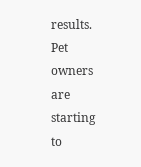results. Pet owners are starting to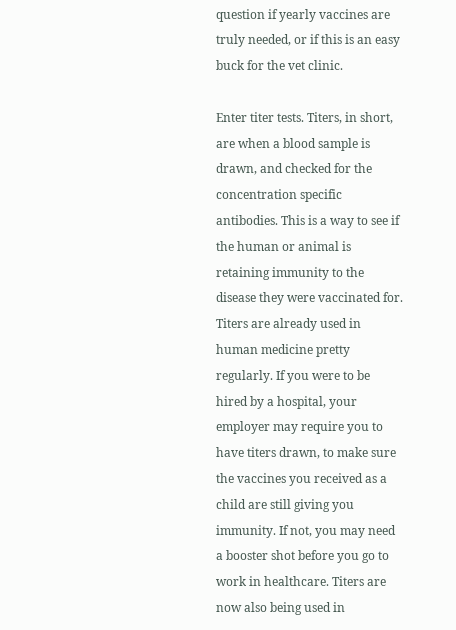question if yearly vaccines are truly needed, or if this is an easy buck for the vet clinic.

Enter titer tests. Titers, in short, are when a blood sample is drawn, and checked for the concentration specific antibodies. This is a way to see if the human or animal is retaining immunity to the disease they were vaccinated for. Titers are already used in human medicine pretty regularly. If you were to be hired by a hospital, your employer may require you to have titers drawn, to make sure the vaccines you received as a child are still giving you immunity. If not, you may need a booster shot before you go to work in healthcare. Titers are now also being used in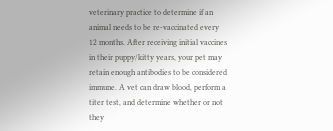veterinary practice to determine if an animal needs to be re-vaccinated every 12 months. After receiving initial vaccines in their puppy/kitty years, your pet may retain enough antibodies to be considered immune. A vet can draw blood, perform a titer test, and determine whether or not they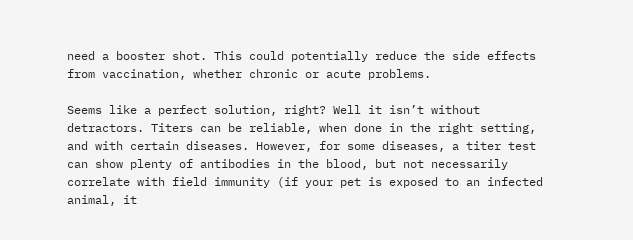need a booster shot. This could potentially reduce the side effects from vaccination, whether chronic or acute problems.

Seems like a perfect solution, right? Well it isn’t without detractors. Titers can be reliable, when done in the right setting, and with certain diseases. However, for some diseases, a titer test can show plenty of antibodies in the blood, but not necessarily correlate with field immunity (if your pet is exposed to an infected animal, it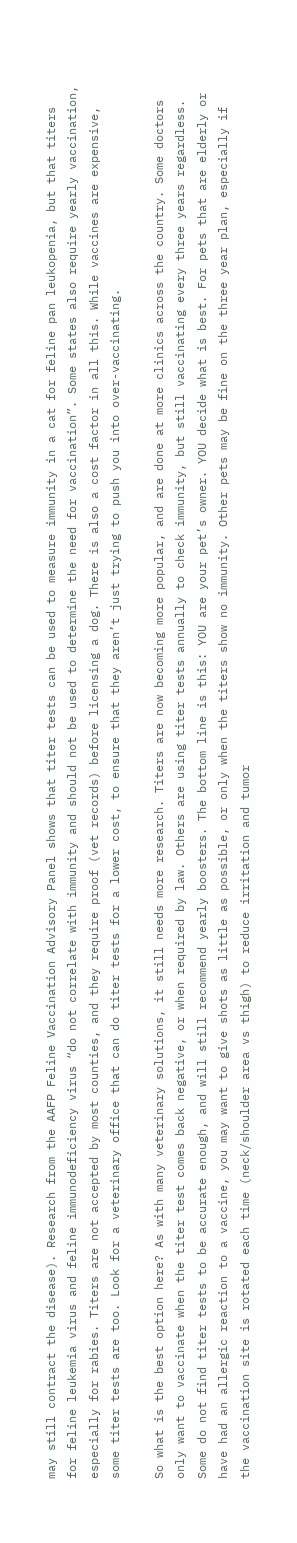may still contract the disease). Research from the AAFP Feline Vaccination Advisory Panel shows that titer tests can be used to measure immunity in a cat for feline pan leukopenia, but that titers for feline leukemia virus and feline immunodeficiency virus “do not correlate with immunity and should not be used to determine the need for vaccination”. Some states also require yearly vaccination, especially for rabies. Titers are not accepted by most counties, and they require proof (vet records) before licensing a dog. There is also a cost factor in all this. While vaccines are expensive, some titer tests are too. Look for a veterinary office that can do titer tests for a lower cost, to ensure that they aren’t just trying to push you into over-vaccinating.

So what is the best option here? As with many veterinary solutions, it still needs more research. Titers are now becoming more popular, and are done at more clinics across the country. Some doctors only want to vaccinate when the titer test comes back negative, or when required by law. Others are using titer tests annually to check immunity, but still vaccinating every three years regardless. Some do not find titer tests to be accurate enough, and will still recommend yearly boosters. The bottom line is this: YOU are your pet’s owner. YOU decide what is best. For pets that are elderly or have had an allergic reaction to a vaccine, you may want to give shots as little as possible, or only when the titers show no immunity. Other pets may be fine on the three year plan, especially if the vaccination site is rotated each time (neck/shoulder area vs thigh) to reduce irritation and tumor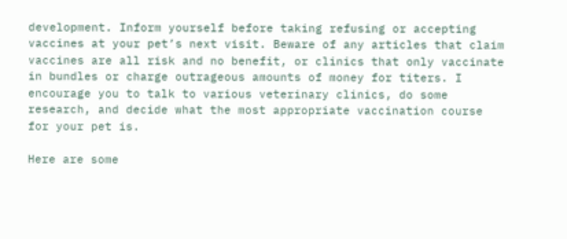development. Inform yourself before taking refusing or accepting vaccines at your pet’s next visit. Beware of any articles that claim vaccines are all risk and no benefit, or clinics that only vaccinate in bundles or charge outrageous amounts of money for titers. I encourage you to talk to various veterinary clinics, do some research, and decide what the most appropriate vaccination course for your pet is.

Here are some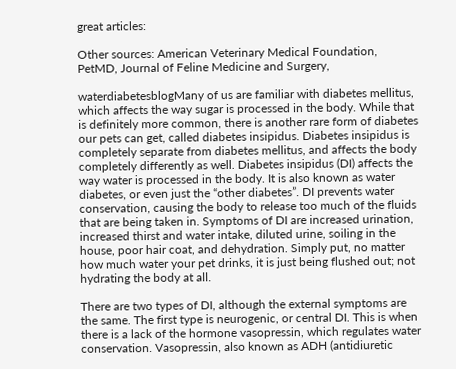great articles:

Other sources: American Veterinary Medical Foundation, PetMD, Journal of Feline Medicine and Surgery,

waterdiabetesblogMany of us are familiar with diabetes mellitus, which affects the way sugar is processed in the body. While that is definitely more common, there is another rare form of diabetes our pets can get, called diabetes insipidus. Diabetes insipidus is completely separate from diabetes mellitus, and affects the body completely differently as well. Diabetes insipidus (DI) affects the way water is processed in the body. It is also known as water diabetes, or even just the “other diabetes”. DI prevents water conservation, causing the body to release too much of the fluids that are being taken in. Symptoms of DI are increased urination, increased thirst and water intake, diluted urine, soiling in the house, poor hair coat, and dehydration. Simply put, no matter how much water your pet drinks, it is just being flushed out; not hydrating the body at all.

There are two types of DI, although the external symptoms are the same. The first type is neurogenic, or central DI. This is when there is a lack of the hormone vasopressin, which regulates water conservation. Vasopressin, also known as ADH (antidiuretic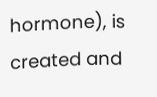hormone), is created and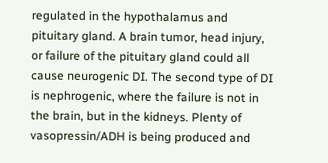regulated in the hypothalamus and pituitary gland. A brain tumor, head injury, or failure of the pituitary gland could all cause neurogenic DI. The second type of DI is nephrogenic, where the failure is not in the brain, but in the kidneys. Plenty of vasopressin/ADH is being produced and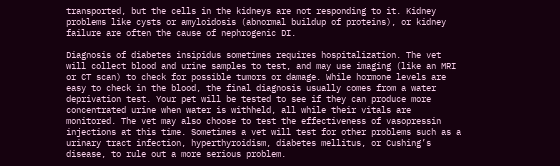transported, but the cells in the kidneys are not responding to it. Kidney problems like cysts or amyloidosis (abnormal buildup of proteins), or kidney failure are often the cause of nephrogenic DI.

Diagnosis of diabetes insipidus sometimes requires hospitalization. The vet will collect blood and urine samples to test, and may use imaging (like an MRI or CT scan) to check for possible tumors or damage. While hormone levels are easy to check in the blood, the final diagnosis usually comes from a water deprivation test. Your pet will be tested to see if they can produce more concentrated urine when water is withheld, all while their vitals are monitored. The vet may also choose to test the effectiveness of vasopressin injections at this time. Sometimes a vet will test for other problems such as a urinary tract infection, hyperthyroidism, diabetes mellitus, or Cushing’s disease, to rule out a more serious problem.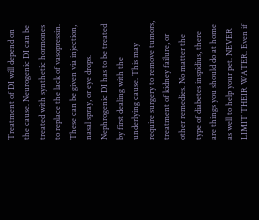Treatment of DI will depend on the cause. Neurogenic DI can be treated with synthetic hormones to replace the lack of vasopressin. These can be given via injection, nasal spray, or eye drops. Nephrogenic DI has to be treated by first dealing with the underlying cause. This may require surgery to remove tumors, treatment of kidney failure, or other remedies. No matter the type of diabetes inspidius, there are things you should do at home as well to help your pet. NEVER LIMIT THEIR WATER. Even if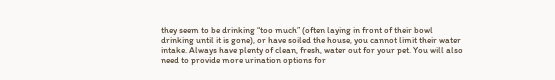they seem to be drinking “too much” (often laying in front of their bowl drinking until it is gone), or have soiled the house, you cannot limit their water intake. Always have plenty of clean, fresh, water out for your pet. You will also need to provide more urination options for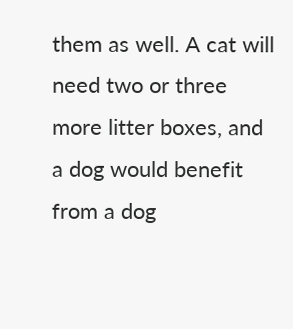them as well. A cat will need two or three more litter boxes, and a dog would benefit from a dog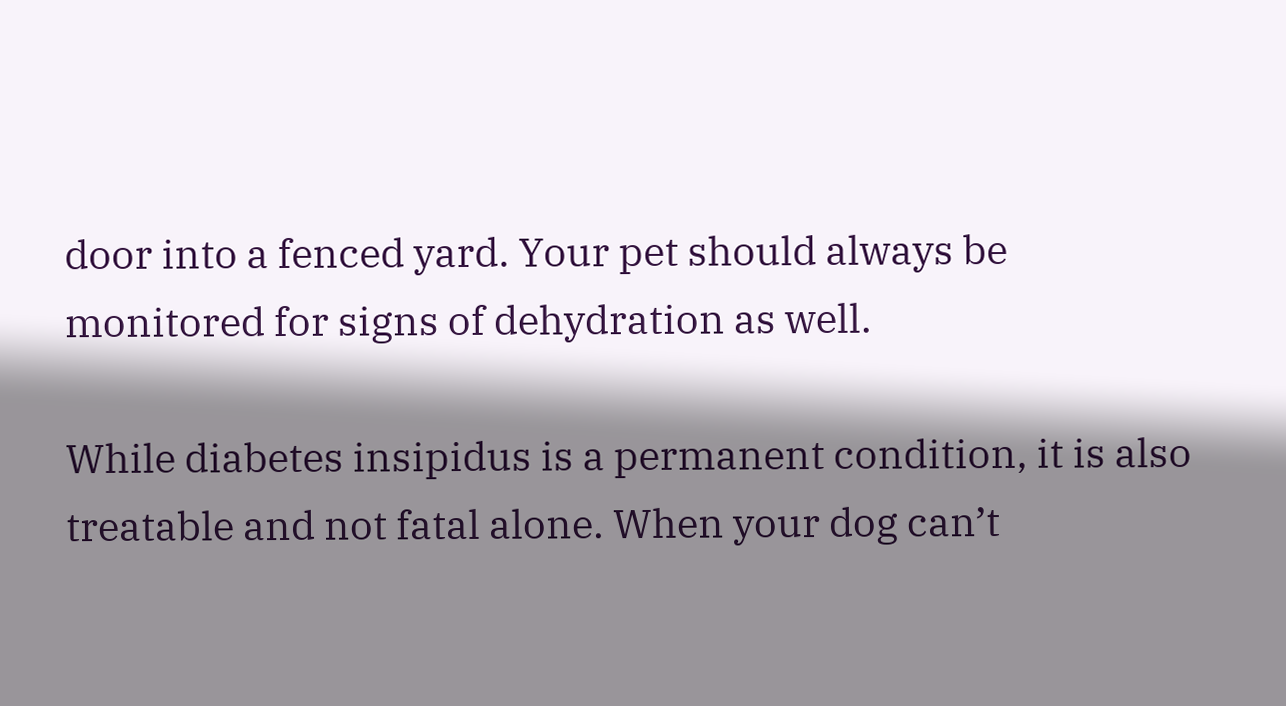door into a fenced yard. Your pet should always be monitored for signs of dehydration as well.

While diabetes insipidus is a permanent condition, it is also treatable and not fatal alone. When your dog can’t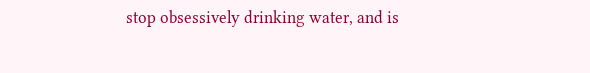stop obsessively drinking water, and is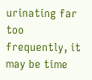urinating far too frequently, it may be time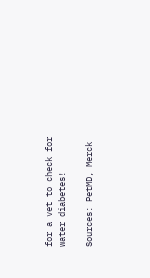for a vet to check for water diabetes!

Sources: PetMD, Merck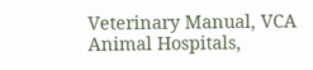Veterinary Manual, VCA Animal Hospitals,